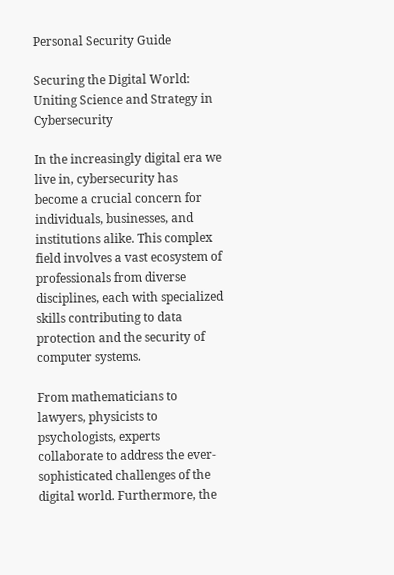Personal Security Guide

Securing the Digital World: Uniting Science and Strategy in Cybersecurity

In the increasingly digital era we live in, cybersecurity has become a crucial concern for individuals, businesses, and institutions alike. This complex field involves a vast ecosystem of professionals from diverse disciplines, each with specialized skills contributing to data protection and the security of computer systems.

From mathematicians to lawyers, physicists to psychologists, experts collaborate to address the ever-sophisticated challenges of the digital world. Furthermore, the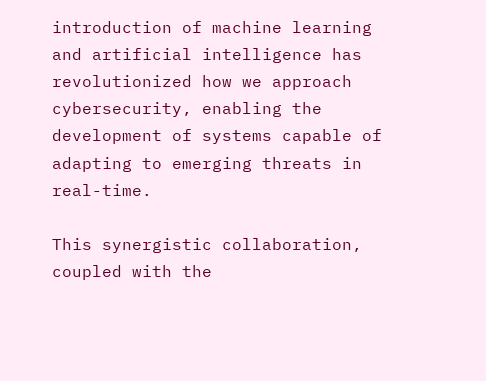introduction of machine learning and artificial intelligence has revolutionized how we approach cybersecurity, enabling the development of systems capable of adapting to emerging threats in real-time.

This synergistic collaboration, coupled with the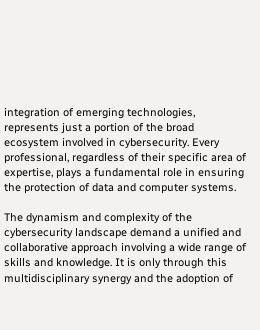integration of emerging technologies, represents just a portion of the broad ecosystem involved in cybersecurity. Every professional, regardless of their specific area of expertise, plays a fundamental role in ensuring the protection of data and computer systems.

The dynamism and complexity of the cybersecurity landscape demand a unified and collaborative approach involving a wide range of skills and knowledge. It is only through this multidisciplinary synergy and the adoption of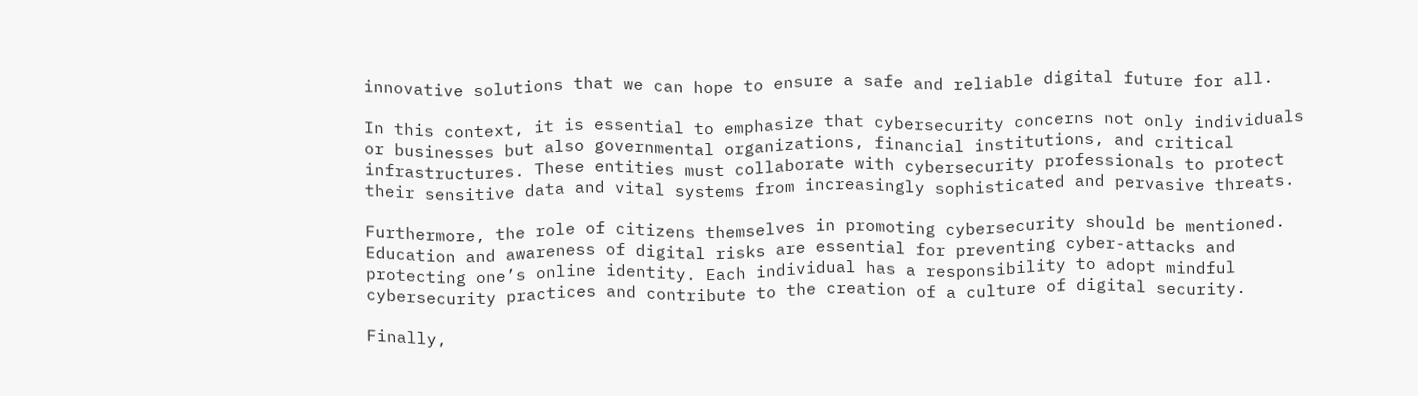innovative solutions that we can hope to ensure a safe and reliable digital future for all.

In this context, it is essential to emphasize that cybersecurity concerns not only individuals or businesses but also governmental organizations, financial institutions, and critical infrastructures. These entities must collaborate with cybersecurity professionals to protect their sensitive data and vital systems from increasingly sophisticated and pervasive threats.

Furthermore, the role of citizens themselves in promoting cybersecurity should be mentioned. Education and awareness of digital risks are essential for preventing cyber-attacks and protecting one’s online identity. Each individual has a responsibility to adopt mindful cybersecurity practices and contribute to the creation of a culture of digital security.

Finally,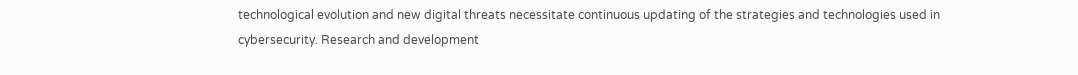technological evolution and new digital threats necessitate continuous updating of the strategies and technologies used in cybersecurity. Research and development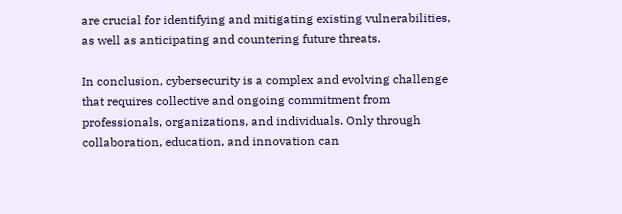are crucial for identifying and mitigating existing vulnerabilities, as well as anticipating and countering future threats.

In conclusion, cybersecurity is a complex and evolving challenge that requires collective and ongoing commitment from professionals, organizations, and individuals. Only through collaboration, education, and innovation can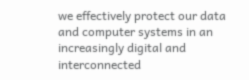we effectively protect our data and computer systems in an increasingly digital and interconnected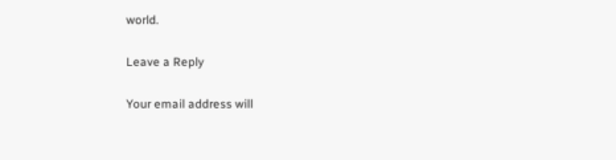world.

Leave a Reply

Your email address will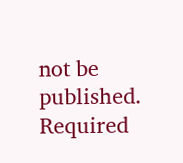not be published. Required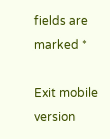fields are marked *

Exit mobile version